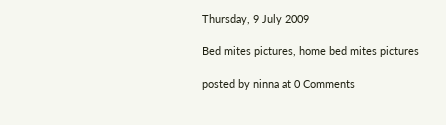Thursday, 9 July 2009

Bed mites pictures, home bed mites pictures

posted by ninna at 0 Comments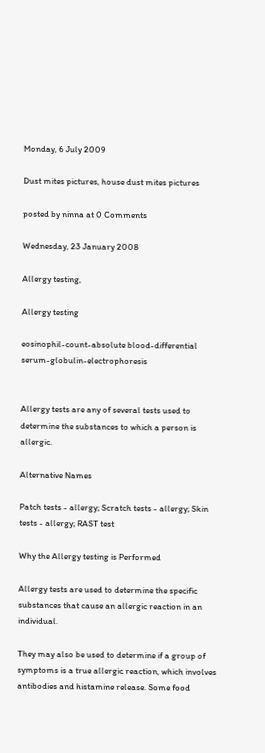Monday, 6 July 2009

Dust mites pictures, house dust mites pictures

posted by ninna at 0 Comments

Wednesday, 23 January 2008

Allergy testing,

Allergy testing

eosinophil-count-absolute blood-differential serum-globulin-electrophoresis


Allergy tests are any of several tests used to determine the substances to which a person is allergic.

Alternative Names

Patch tests - allergy; Scratch tests - allergy; Skin tests - allergy; RAST test

Why the Allergy testing is Performed

Allergy tests are used to determine the specific substances that cause an allergic reaction in an individual.

They may also be used to determine if a group of symptoms is a true allergic reaction, which involves antibodies and histamine release. Some food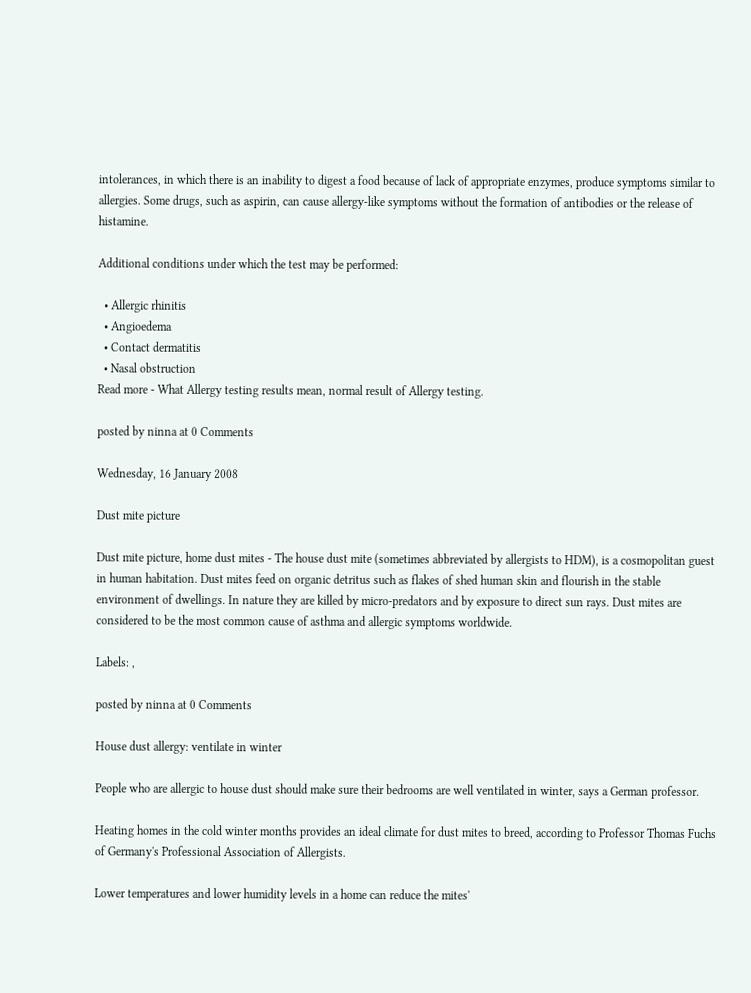intolerances, in which there is an inability to digest a food because of lack of appropriate enzymes, produce symptoms similar to allergies. Some drugs, such as aspirin, can cause allergy-like symptoms without the formation of antibodies or the release of histamine.

Additional conditions under which the test may be performed:

  • Allergic rhinitis
  • Angioedema
  • Contact dermatitis
  • Nasal obstruction
Read more - What Allergy testing results mean, normal result of Allergy testing.

posted by ninna at 0 Comments

Wednesday, 16 January 2008

Dust mite picture

Dust mite picture, home dust mites - The house dust mite (sometimes abbreviated by allergists to HDM), is a cosmopolitan guest in human habitation. Dust mites feed on organic detritus such as flakes of shed human skin and flourish in the stable environment of dwellings. In nature they are killed by micro-predators and by exposure to direct sun rays. Dust mites are considered to be the most common cause of asthma and allergic symptoms worldwide.

Labels: ,

posted by ninna at 0 Comments

House dust allergy: ventilate in winter

People who are allergic to house dust should make sure their bedrooms are well ventilated in winter, says a German professor.

Heating homes in the cold winter months provides an ideal climate for dust mites to breed, according to Professor Thomas Fuchs of Germany's Professional Association of Allergists.

Lower temperatures and lower humidity levels in a home can reduce the mites'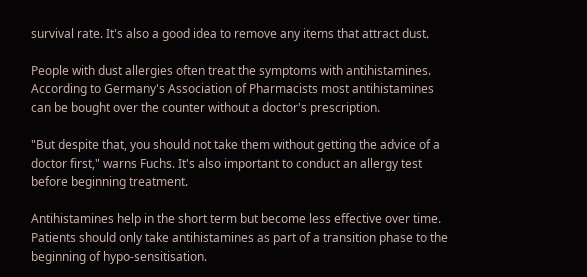survival rate. It's also a good idea to remove any items that attract dust.

People with dust allergies often treat the symptoms with antihistamines. According to Germany's Association of Pharmacists most antihistamines can be bought over the counter without a doctor's prescription.

"But despite that, you should not take them without getting the advice of a doctor first," warns Fuchs. It's also important to conduct an allergy test before beginning treatment.

Antihistamines help in the short term but become less effective over time. Patients should only take antihistamines as part of a transition phase to the beginning of hypo-sensitisation.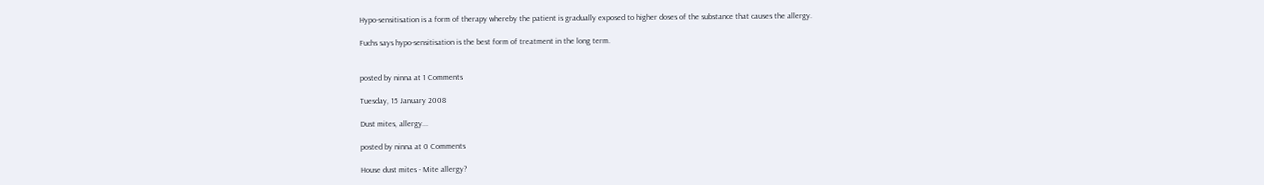Hypo-sensitisation is a form of therapy whereby the patient is gradually exposed to higher doses of the substance that causes the allergy.

Fuchs says hypo-sensitisation is the best form of treatment in the long term.


posted by ninna at 1 Comments

Tuesday, 15 January 2008

Dust mites, allergy...

posted by ninna at 0 Comments

House dust mites - Mite allergy?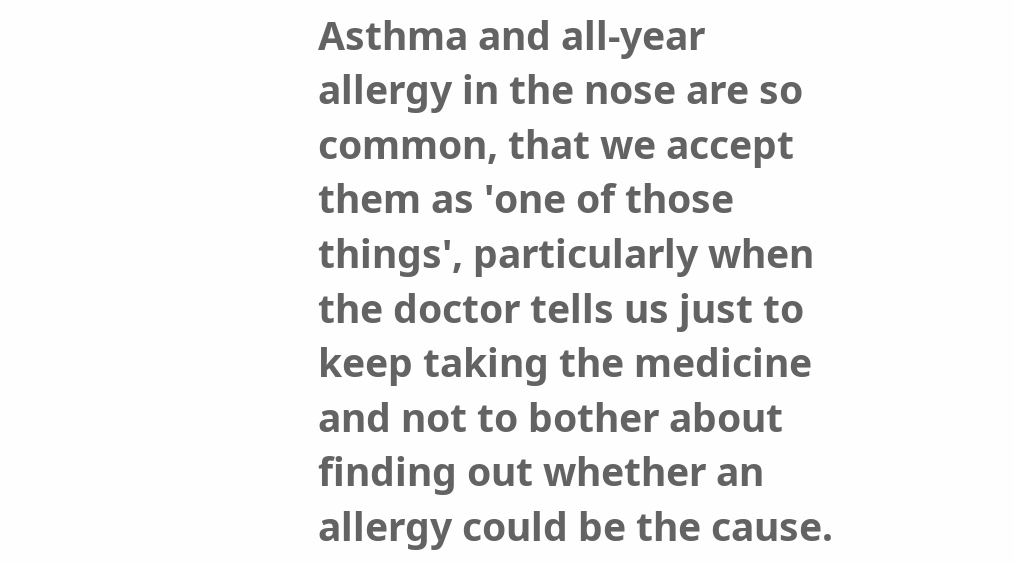Asthma and all-year allergy in the nose are so common, that we accept them as 'one of those things', particularly when the doctor tells us just to keep taking the medicine and not to bother about finding out whether an allergy could be the cause.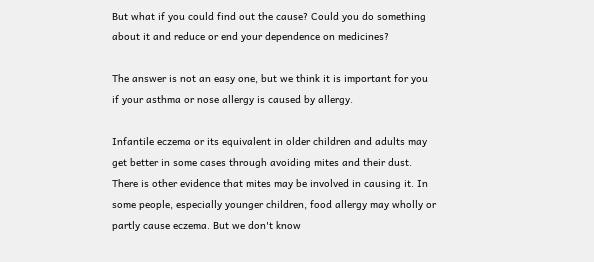But what if you could find out the cause? Could you do something about it and reduce or end your dependence on medicines?

The answer is not an easy one, but we think it is important for you if your asthma or nose allergy is caused by allergy.

Infantile eczema or its equivalent in older children and adults may get better in some cases through avoiding mites and their dust. There is other evidence that mites may be involved in causing it. In some people, especially younger children, food allergy may wholly or partly cause eczema. But we don't know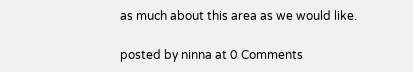as much about this area as we would like.

posted by ninna at 0 Comments